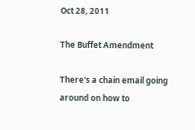Oct 28, 2011

The Buffet Amendment

There's a chain email going around on how to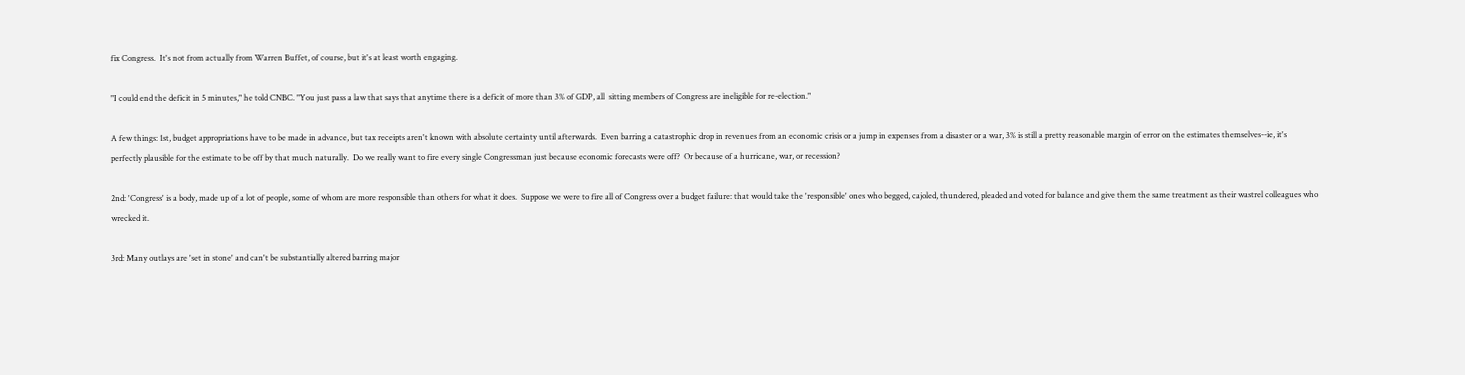fix Congress.  It's not from actually from Warren Buffet, of course, but it's at least worth engaging.

"I could end the deficit in 5 minutes," he told CNBC. "You just pass a law that says that anytime there is a deficit of more than 3% of GDP, all  sitting members of Congress are ineligible for re-election."

A few things: 1st, budget appropriations have to be made in advance, but tax receipts aren't known with absolute certainty until afterwards.  Even barring a catastrophic drop in revenues from an economic crisis or a jump in expenses from a disaster or a war, 3% is still a pretty reasonable margin of error on the estimates themselves--ie, it's perfectly plausible for the estimate to be off by that much naturally.  Do we really want to fire every single Congressman just because economic forecasts were off?  Or because of a hurricane, war, or recession?

2nd: 'Congress' is a body, made up of a lot of people, some of whom are more responsible than others for what it does.  Suppose we were to fire all of Congress over a budget failure: that would take the 'responsible' ones who begged, cajoled, thundered, pleaded and voted for balance and give them the same treatment as their wastrel colleagues who wrecked it.

3rd: Many outlays are 'set in stone' and can't be substantially altered barring major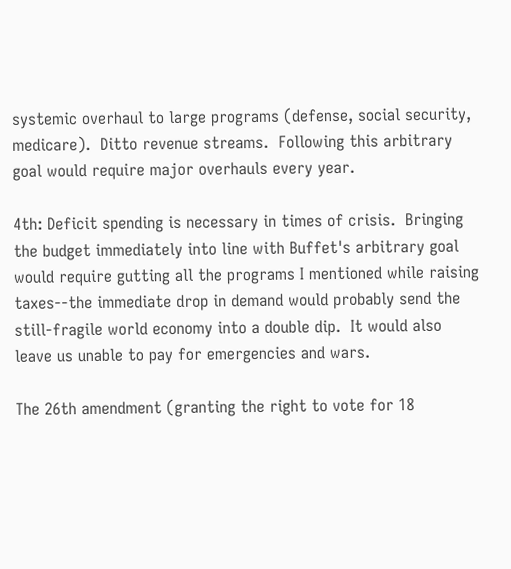systemic overhaul to large programs (defense, social security, medicare).  Ditto revenue streams.  Following this arbitrary goal would require major overhauls every year.

4th: Deficit spending is necessary in times of crisis.  Bringing the budget immediately into line with Buffet's arbitrary goal would require gutting all the programs I mentioned while raising taxes--the immediate drop in demand would probably send the still-fragile world economy into a double dip.  It would also leave us unable to pay for emergencies and wars.

The 26th amendment (granting the right to vote for 18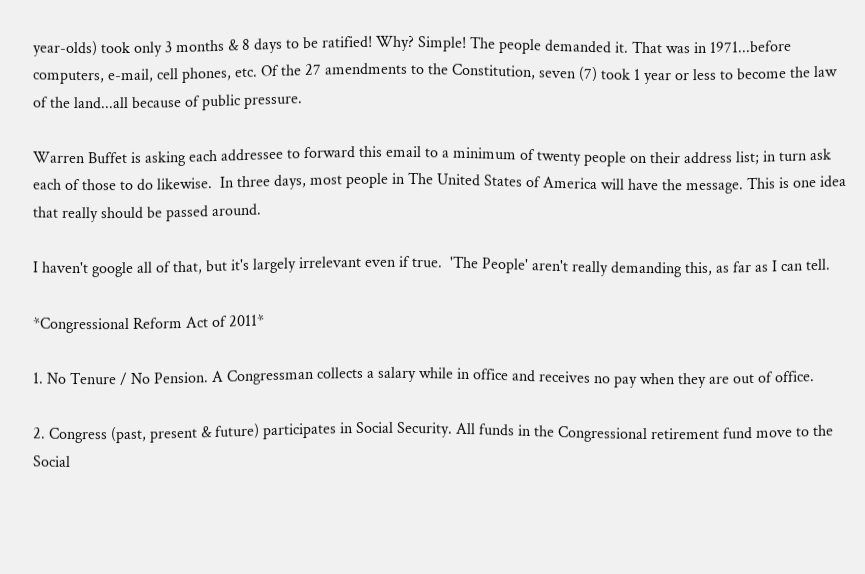year-olds) took only 3 months & 8 days to be ratified! Why? Simple! The people demanded it. That was in 1971...before computers, e-mail, cell phones, etc. Of the 27 amendments to the Constitution, seven (7) took 1 year or less to become the law of the land...all because of public pressure.

Warren Buffet is asking each addressee to forward this email to a minimum of twenty people on their address list; in turn ask each of those to do likewise.  In three days, most people in The United States of America will have the message. This is one idea that really should be passed around.

I haven't google all of that, but it's largely irrelevant even if true.  'The People' aren't really demanding this, as far as I can tell.

*Congressional Reform Act of 2011*

1. No Tenure / No Pension. A Congressman collects a salary while in office and receives no pay when they are out of office.

2. Congress (past, present & future) participates in Social Security. All funds in the Congressional retirement fund move to the Social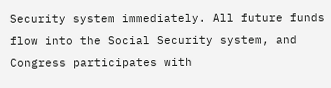Security system immediately. All future funds flow into the Social Security system, and Congress participates with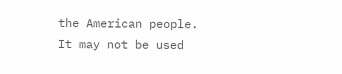the American people. It may not be used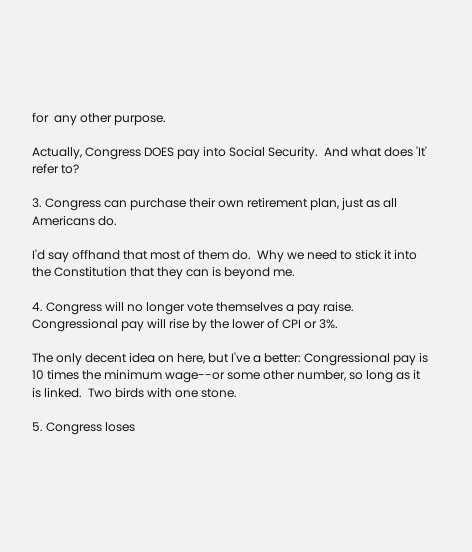for  any other purpose.

Actually, Congress DOES pay into Social Security.  And what does 'It' refer to?

3. Congress can purchase their own retirement plan, just as all Americans do.

I'd say offhand that most of them do.  Why we need to stick it into the Constitution that they can is beyond me.

4. Congress will no longer vote themselves a pay raise. Congressional pay will rise by the lower of CPI or 3%.

The only decent idea on here, but I've a better: Congressional pay is 10 times the minimum wage--or some other number, so long as it is linked.  Two birds with one stone.

5. Congress loses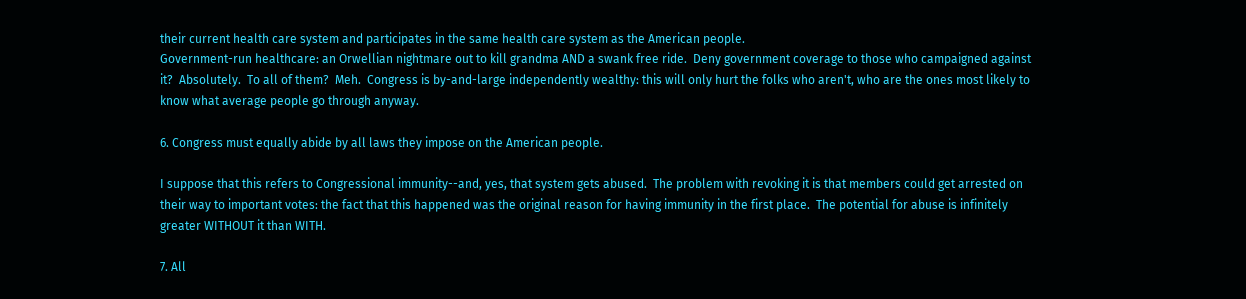their current health care system and participates in the same health care system as the American people.
Government-run healthcare: an Orwellian nightmare out to kill grandma AND a swank free ride.  Deny government coverage to those who campaigned against it?  Absolutely.  To all of them?  Meh.  Congress is by-and-large independently wealthy: this will only hurt the folks who aren't, who are the ones most likely to know what average people go through anyway.

6. Congress must equally abide by all laws they impose on the American people.

I suppose that this refers to Congressional immunity--and, yes, that system gets abused.  The problem with revoking it is that members could get arrested on their way to important votes: the fact that this happened was the original reason for having immunity in the first place.  The potential for abuse is infinitely greater WITHOUT it than WITH.

7. All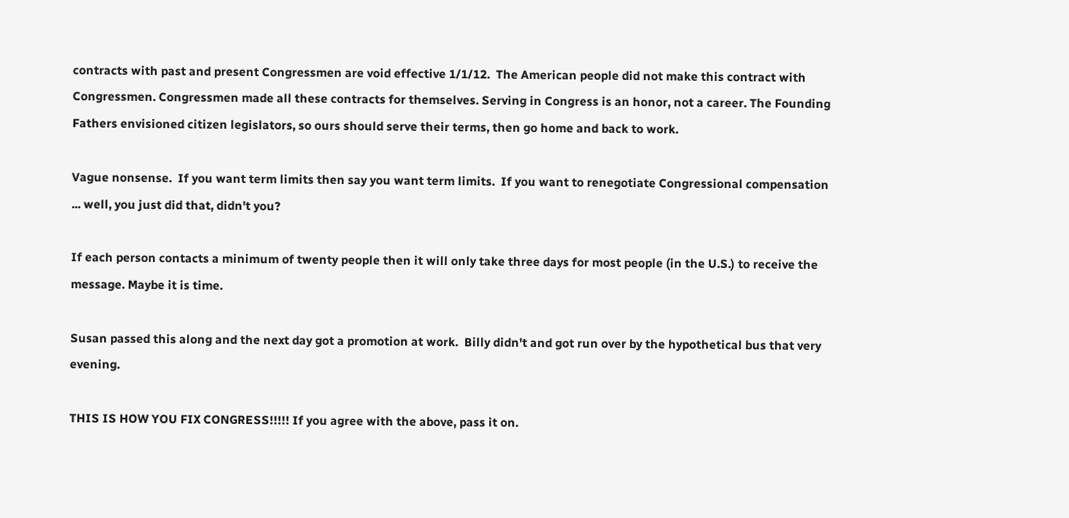contracts with past and present Congressmen are void effective 1/1/12.  The American people did not make this contract with Congressmen. Congressmen made all these contracts for themselves. Serving in Congress is an honor, not a career. The Founding Fathers envisioned citizen legislators, so ours should serve their terms, then go home and back to work.

Vague nonsense.  If you want term limits then say you want term limits.  If you want to renegotiate Congressional compensation ... well, you just did that, didn't you?

If each person contacts a minimum of twenty people then it will only take three days for most people (in the U.S.) to receive the message. Maybe it is time.

Susan passed this along and the next day got a promotion at work.  Billy didn't and got run over by the hypothetical bus that very evening.

THIS IS HOW YOU FIX CONGRESS!!!!! If you agree with the above, pass it on.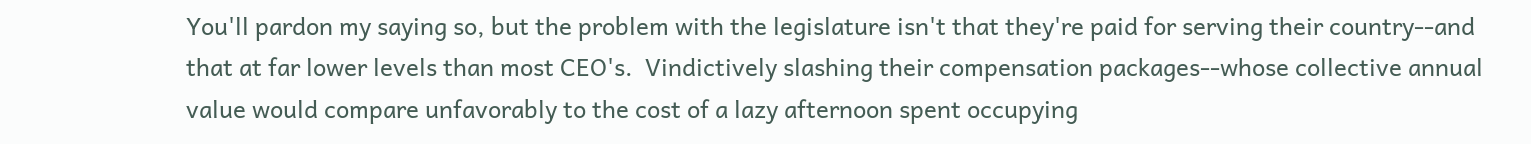You'll pardon my saying so, but the problem with the legislature isn't that they're paid for serving their country--and that at far lower levels than most CEO's.  Vindictively slashing their compensation packages--whose collective annual value would compare unfavorably to the cost of a lazy afternoon spent occupying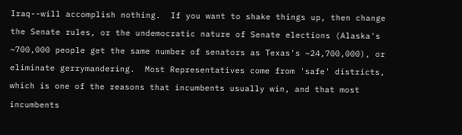Iraq--will accomplish nothing.  If you want to shake things up, then change the Senate rules, or the undemocratic nature of Senate elections (Alaska's ~700,000 people get the same number of senators as Texas's ~24,700,000), or eliminate gerrymandering.  Most Representatives come from 'safe' districts, which is one of the reasons that incumbents usually win, and that most incumbents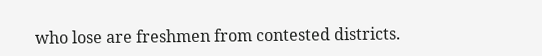who lose are freshmen from contested districts.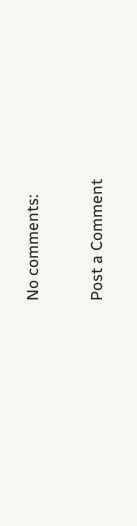No comments:

Post a Comment